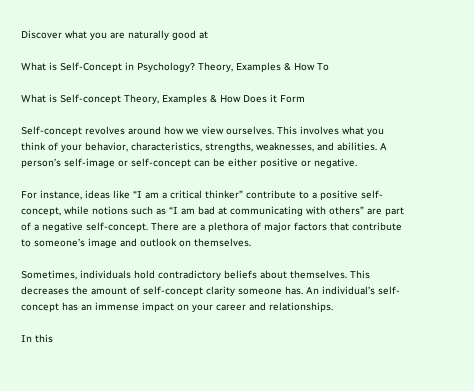Discover what you are naturally good at

What is Self-Concept in Psychology? Theory, Examples & How To

What is Self-concept Theory, Examples & How Does it Form

Self-concept revolves around how we view ourselves. This involves what you think of your behavior, characteristics, strengths, weaknesses, and abilities. A person’s self-image or self-concept can be either positive or negative.

For instance, ideas like “I am a critical thinker” contribute to a positive self-concept, while notions such as “I am bad at communicating with others” are part of a negative self-concept. There are a plethora of major factors that contribute to someone’s image and outlook on themselves.

Sometimes, individuals hold contradictory beliefs about themselves. This decreases the amount of self-concept clarity someone has. An individual’s self-concept has an immense impact on your career and relationships.

In this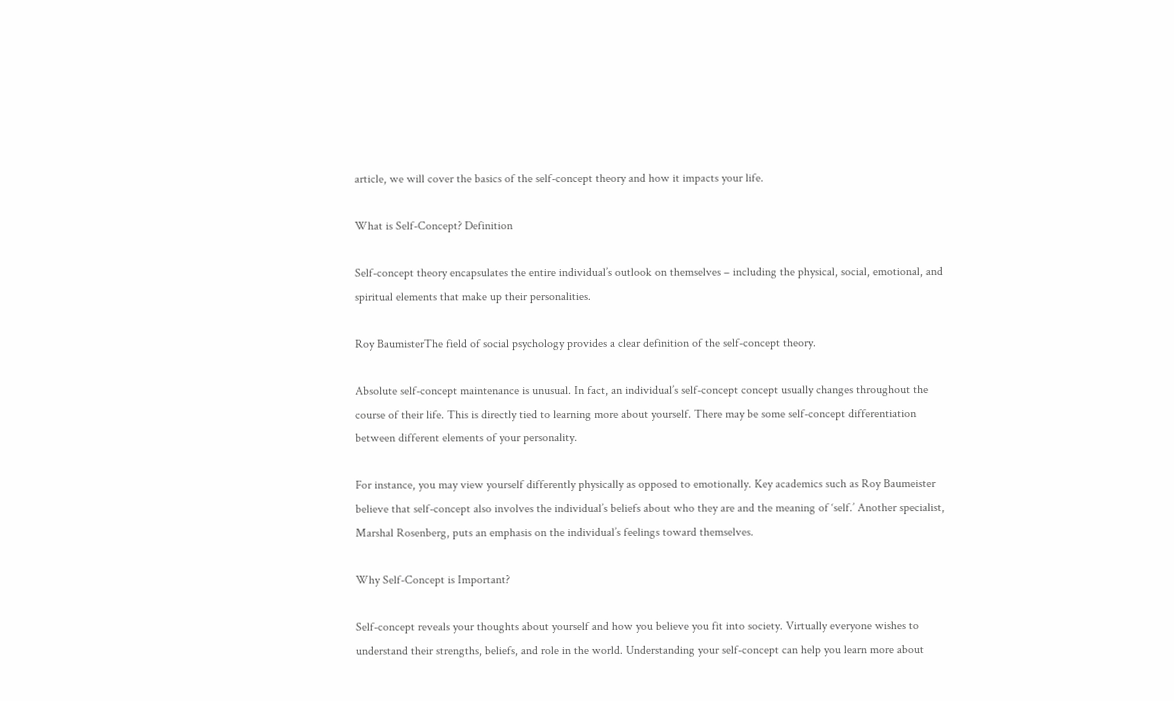article, we will cover the basics of the self-concept theory and how it impacts your life.

What is Self-Concept? Definition

Self-concept theory encapsulates the entire individual’s outlook on themselves – including the physical, social, emotional, and spiritual elements that make up their personalities.

Roy BaumisterThe field of social psychology provides a clear definition of the self-concept theory.

Absolute self-concept maintenance is unusual. In fact, an individual’s self-concept concept usually changes throughout the course of their life. This is directly tied to learning more about yourself. There may be some self-concept differentiation between different elements of your personality.

For instance, you may view yourself differently physically as opposed to emotionally. Key academics such as Roy Baumeister believe that self-concept also involves the individual’s beliefs about who they are and the meaning of ‘self.’ Another specialist, Marshal Rosenberg, puts an emphasis on the individual’s feelings toward themselves.

Why Self-Concept is Important?

Self-concept reveals your thoughts about yourself and how you believe you fit into society. Virtually everyone wishes to understand their strengths, beliefs, and role in the world. Understanding your self-concept can help you learn more about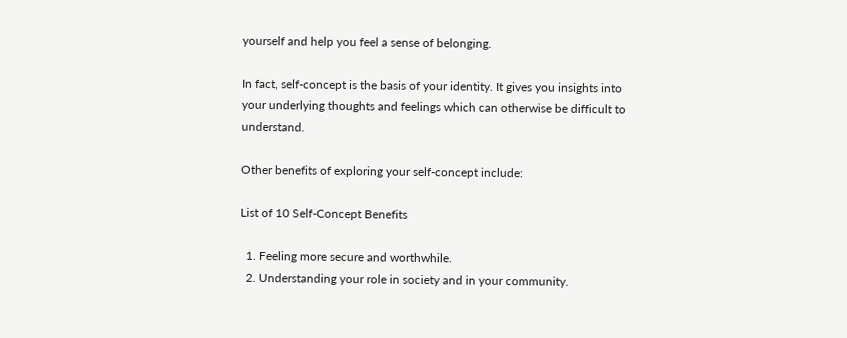yourself and help you feel a sense of belonging.

In fact, self-concept is the basis of your identity. It gives you insights into your underlying thoughts and feelings which can otherwise be difficult to understand.

Other benefits of exploring your self-concept include:

List of 10 Self-Concept Benefits

  1. Feeling more secure and worthwhile.
  2. Understanding your role in society and in your community.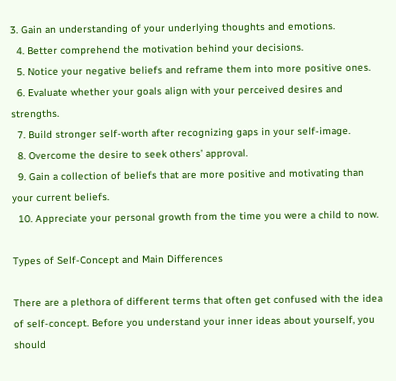3. Gain an understanding of your underlying thoughts and emotions.
  4. Better comprehend the motivation behind your decisions.
  5. Notice your negative beliefs and reframe them into more positive ones.
  6. Evaluate whether your goals align with your perceived desires and strengths.
  7. Build stronger self-worth after recognizing gaps in your self-image.
  8. Overcome the desire to seek others’ approval.
  9. Gain a collection of beliefs that are more positive and motivating than your current beliefs.
  10. Appreciate your personal growth from the time you were a child to now.

Types of Self-Concept and Main Differences

There are a plethora of different terms that often get confused with the idea of self-concept. Before you understand your inner ideas about yourself, you should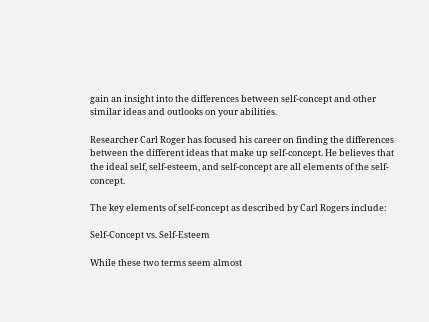gain an insight into the differences between self-concept and other similar ideas and outlooks on your abilities.

Researcher Carl Roger has focused his career on finding the differences between the different ideas that make up self-concept. He believes that the ideal self, self-esteem, and self-concept are all elements of the self-concept.

The key elements of self-concept as described by Carl Rogers include:

Self-Concept vs. Self-Esteem

While these two terms seem almost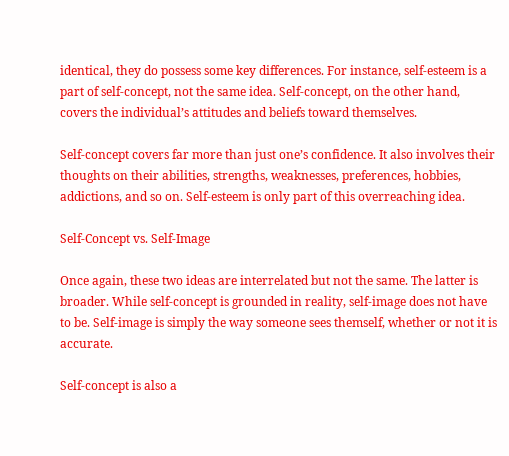identical, they do possess some key differences. For instance, self-esteem is a part of self-concept, not the same idea. Self-concept, on the other hand, covers the individual’s attitudes and beliefs toward themselves.

Self-concept covers far more than just one’s confidence. It also involves their thoughts on their abilities, strengths, weaknesses, preferences, hobbies, addictions, and so on. Self-esteem is only part of this overreaching idea.

Self-Concept vs. Self-Image

Once again, these two ideas are interrelated but not the same. The latter is broader. While self-concept is grounded in reality, self-image does not have to be. Self-image is simply the way someone sees themself, whether or not it is accurate.

Self-concept is also a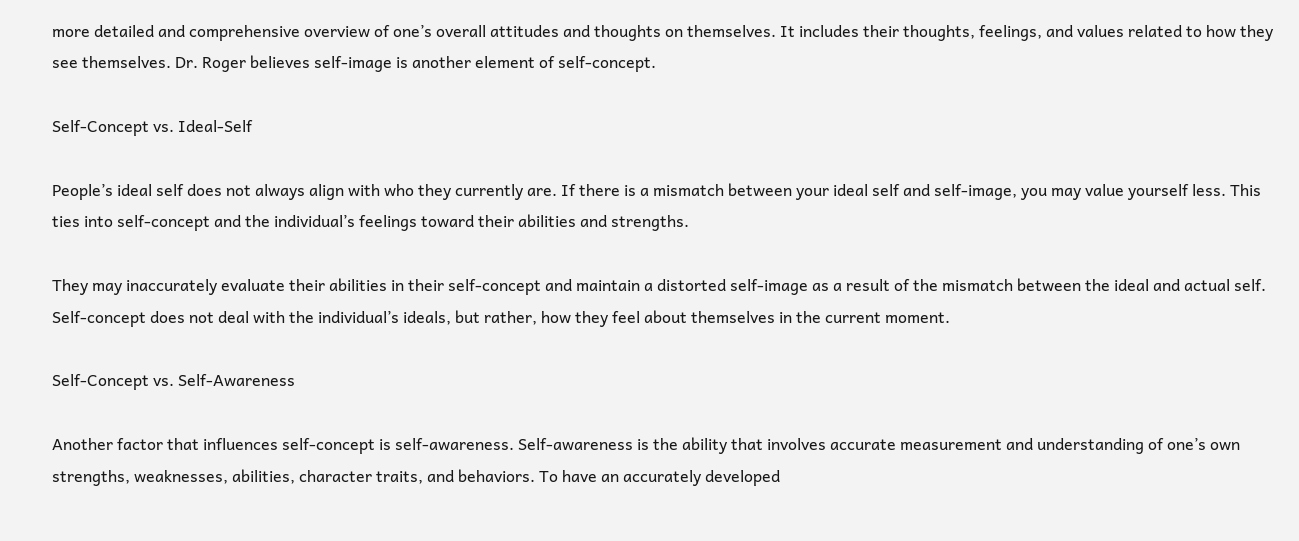more detailed and comprehensive overview of one’s overall attitudes and thoughts on themselves. It includes their thoughts, feelings, and values related to how they see themselves. Dr. Roger believes self-image is another element of self-concept.

Self-Concept vs. Ideal-Self

People’s ideal self does not always align with who they currently are. If there is a mismatch between your ideal self and self-image, you may value yourself less. This ties into self-concept and the individual’s feelings toward their abilities and strengths.

They may inaccurately evaluate their abilities in their self-concept and maintain a distorted self-image as a result of the mismatch between the ideal and actual self. Self-concept does not deal with the individual’s ideals, but rather, how they feel about themselves in the current moment.

Self-Concept vs. Self-Awareness

Another factor that influences self-concept is self-awareness. Self-awareness is the ability that involves accurate measurement and understanding of one’s own strengths, weaknesses, abilities, character traits, and behaviors. To have an accurately developed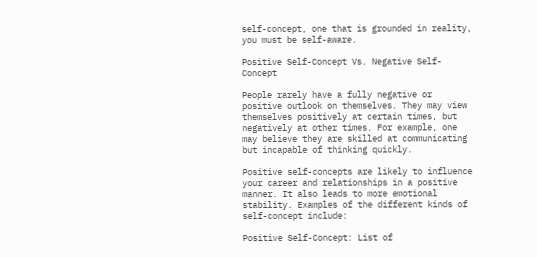self-concept, one that is grounded in reality, you must be self-aware.

Positive Self-Concept Vs. Negative Self-Concept

People rarely have a fully negative or positive outlook on themselves. They may view themselves positively at certain times, but negatively at other times. For example, one may believe they are skilled at communicating but incapable of thinking quickly.

Positive self-concepts are likely to influence your career and relationships in a positive manner. It also leads to more emotional stability. Examples of the different kinds of self-concept include:

Positive Self-Concept: List of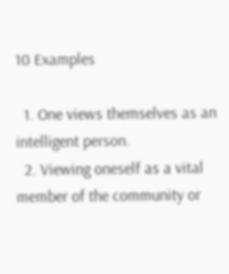10 Examples

  1. One views themselves as an intelligent person.
  2. Viewing oneself as a vital member of the community or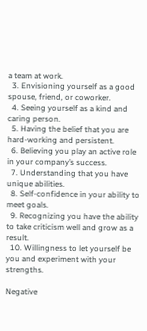a team at work.
  3. Envisioning yourself as a good spouse, friend, or coworker.
  4. Seeing yourself as a kind and caring person.
  5. Having the belief that you are hard-working and persistent.
  6. Believing you play an active role in your company’s success.
  7. Understanding that you have unique abilities.
  8. Self-confidence in your ability to meet goals.
  9. Recognizing you have the ability to take criticism well and grow as a result.
  10. Willingness to let yourself be you and experiment with your strengths.

Negative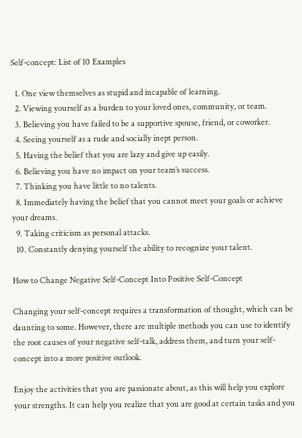Self-concept: List of 10 Examples

  1. One view themselves as stupid and incapable of learning.
  2. Viewing yourself as a burden to your loved ones, community, or team.
  3. Believing you have failed to be a supportive spouse, friend, or coworker.
  4. Seeing yourself as a rude and socially inept person.
  5. Having the belief that you are lazy and give up easily.
  6. Believing you have no impact on your team’s success.
  7. Thinking you have little to no talents.
  8. Immediately having the belief that you cannot meet your goals or achieve your dreams.
  9. Taking criticism as personal attacks.
  10. Constantly denying yourself the ability to recognize your talent.

How to Change Negative Self-Concept Into Positive Self-Concept

Changing your self-concept requires a transformation of thought, which can be daunting to some. However, there are multiple methods you can use to identify the root causes of your negative self-talk, address them, and turn your self-concept into a more positive outlook.

Enjoy the activities that you are passionate about, as this will help you explore your strengths. It can help you realize that you are good at certain tasks and you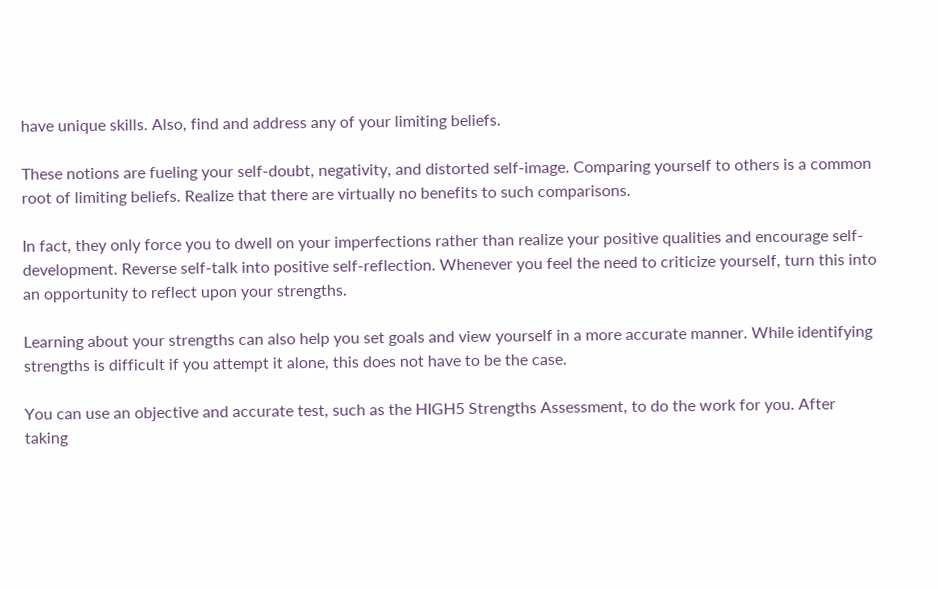have unique skills. Also, find and address any of your limiting beliefs.

These notions are fueling your self-doubt, negativity, and distorted self-image. Comparing yourself to others is a common root of limiting beliefs. Realize that there are virtually no benefits to such comparisons.

In fact, they only force you to dwell on your imperfections rather than realize your positive qualities and encourage self-development. Reverse self-talk into positive self-reflection. Whenever you feel the need to criticize yourself, turn this into an opportunity to reflect upon your strengths.

Learning about your strengths can also help you set goals and view yourself in a more accurate manner. While identifying strengths is difficult if you attempt it alone, this does not have to be the case.

You can use an objective and accurate test, such as the HIGH5 Strengths Assessment, to do the work for you. After taking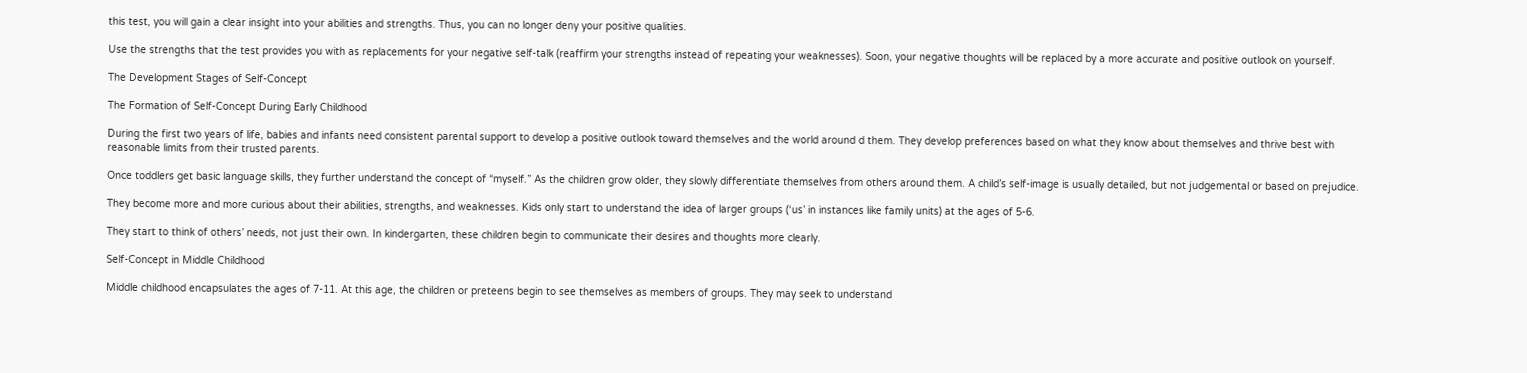this test, you will gain a clear insight into your abilities and strengths. Thus, you can no longer deny your positive qualities.

Use the strengths that the test provides you with as replacements for your negative self-talk (reaffirm your strengths instead of repeating your weaknesses). Soon, your negative thoughts will be replaced by a more accurate and positive outlook on yourself.

The Development Stages of Self-Concept

The Formation of Self-Concept During Early Childhood

During the first two years of life, babies and infants need consistent parental support to develop a positive outlook toward themselves and the world around d them. They develop preferences based on what they know about themselves and thrive best with reasonable limits from their trusted parents.

Once toddlers get basic language skills, they further understand the concept of “myself.” As the children grow older, they slowly differentiate themselves from others around them. A child’s self-image is usually detailed, but not judgemental or based on prejudice.

They become more and more curious about their abilities, strengths, and weaknesses. Kids only start to understand the idea of larger groups (‘us’ in instances like family units) at the ages of 5-6.

They start to think of others’ needs, not just their own. In kindergarten, these children begin to communicate their desires and thoughts more clearly.

Self-Concept in Middle Childhood

Middle childhood encapsulates the ages of 7-11. At this age, the children or preteens begin to see themselves as members of groups. They may seek to understand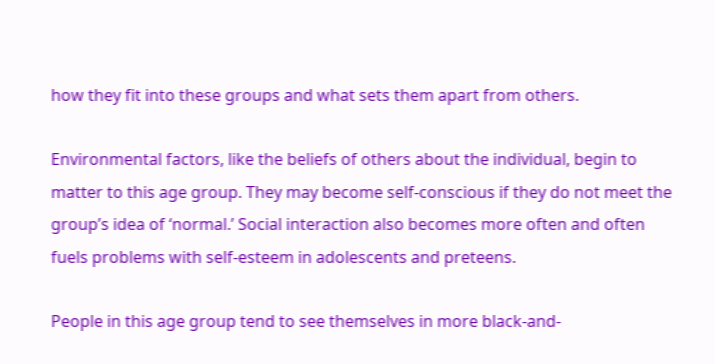how they fit into these groups and what sets them apart from others.

Environmental factors, like the beliefs of others about the individual, begin to matter to this age group. They may become self-conscious if they do not meet the group’s idea of ‘normal.’ Social interaction also becomes more often and often fuels problems with self-esteem in adolescents and preteens.

People in this age group tend to see themselves in more black-and-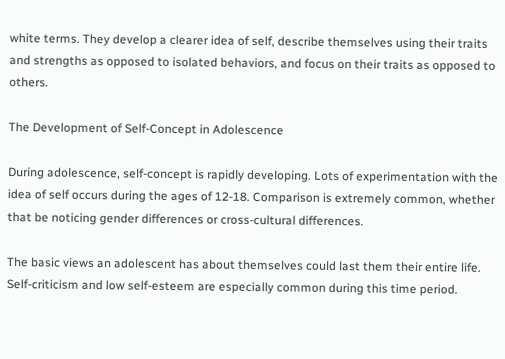white terms. They develop a clearer idea of self, describe themselves using their traits and strengths as opposed to isolated behaviors, and focus on their traits as opposed to others.

The Development of Self-Concept in Adolescence

During adolescence, self-concept is rapidly developing. Lots of experimentation with the idea of self occurs during the ages of 12-18. Comparison is extremely common, whether that be noticing gender differences or cross-cultural differences.

The basic views an adolescent has about themselves could last them their entire life. Self-criticism and low self-esteem are especially common during this time period.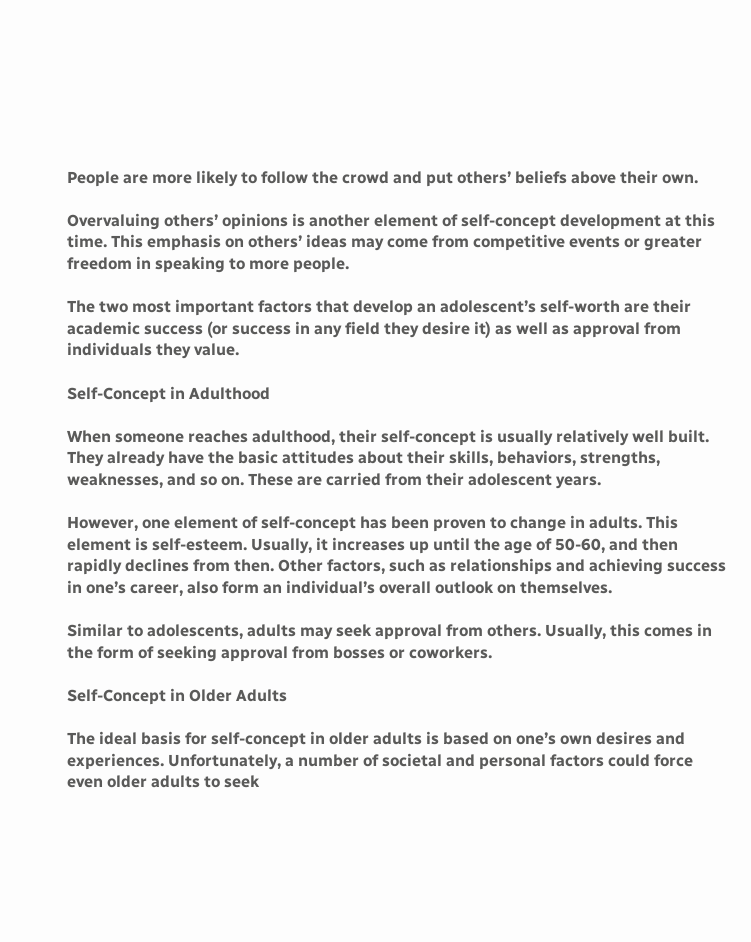People are more likely to follow the crowd and put others’ beliefs above their own.

Overvaluing others’ opinions is another element of self-concept development at this time. This emphasis on others’ ideas may come from competitive events or greater freedom in speaking to more people.

The two most important factors that develop an adolescent’s self-worth are their academic success (or success in any field they desire it) as well as approval from individuals they value.

Self-Concept in Adulthood

When someone reaches adulthood, their self-concept is usually relatively well built. They already have the basic attitudes about their skills, behaviors, strengths, weaknesses, and so on. These are carried from their adolescent years.

However, one element of self-concept has been proven to change in adults. This element is self-esteem. Usually, it increases up until the age of 50-60, and then rapidly declines from then. Other factors, such as relationships and achieving success in one’s career, also form an individual’s overall outlook on themselves.

Similar to adolescents, adults may seek approval from others. Usually, this comes in the form of seeking approval from bosses or coworkers.

Self-Concept in Older Adults

The ideal basis for self-concept in older adults is based on one’s own desires and experiences. Unfortunately, a number of societal and personal factors could force even older adults to seek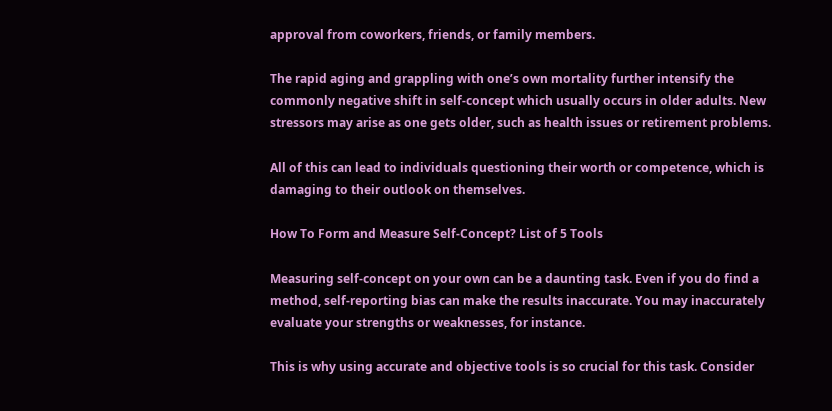approval from coworkers, friends, or family members.

The rapid aging and grappling with one’s own mortality further intensify the commonly negative shift in self-concept which usually occurs in older adults. New stressors may arise as one gets older, such as health issues or retirement problems.

All of this can lead to individuals questioning their worth or competence, which is damaging to their outlook on themselves.

How To Form and Measure Self-Concept? List of 5 Tools

Measuring self-concept on your own can be a daunting task. Even if you do find a method, self-reporting bias can make the results inaccurate. You may inaccurately evaluate your strengths or weaknesses, for instance.

This is why using accurate and objective tools is so crucial for this task. Consider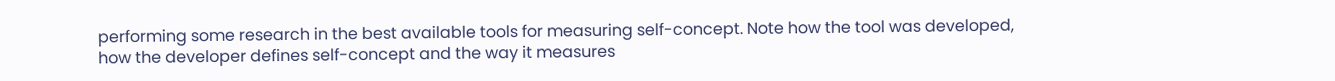performing some research in the best available tools for measuring self-concept. Note how the tool was developed, how the developer defines self-concept and the way it measures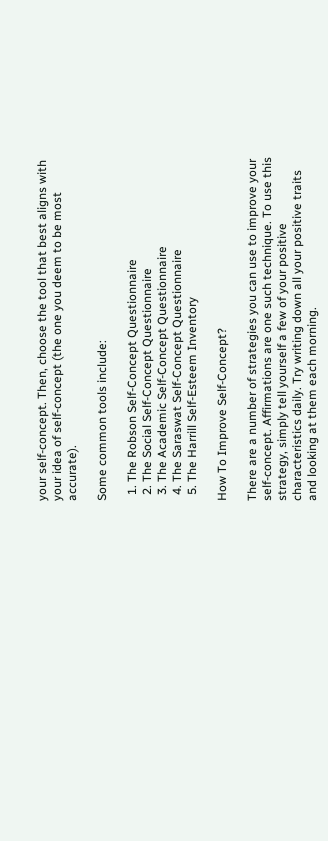your self-concept. Then, choose the tool that best aligns with your idea of self-concept (the one you deem to be most accurate).

Some common tools include:

  1. The Robson Self-Concept Questionnaire
  2. The Social Self-Concept Questionnaire
  3. The Academic Self-Concept Questionnaire
  4. The Saraswat Self-Concept Questionnaire
  5. The Harrill Self-Esteem Inventory

How To Improve Self-Concept?

There are a number of strategies you can use to improve your self-concept. Affirmations are one such technique. To use this strategy, simply tell yourself a few of your positive characteristics daily. Try writing down all your positive traits and looking at them each morning.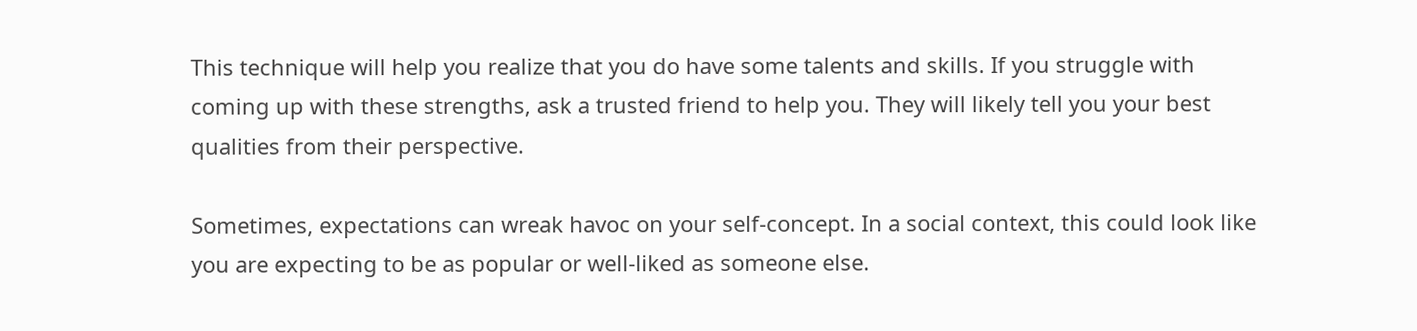This technique will help you realize that you do have some talents and skills. If you struggle with coming up with these strengths, ask a trusted friend to help you. They will likely tell you your best qualities from their perspective.

Sometimes, expectations can wreak havoc on your self-concept. In a social context, this could look like you are expecting to be as popular or well-liked as someone else.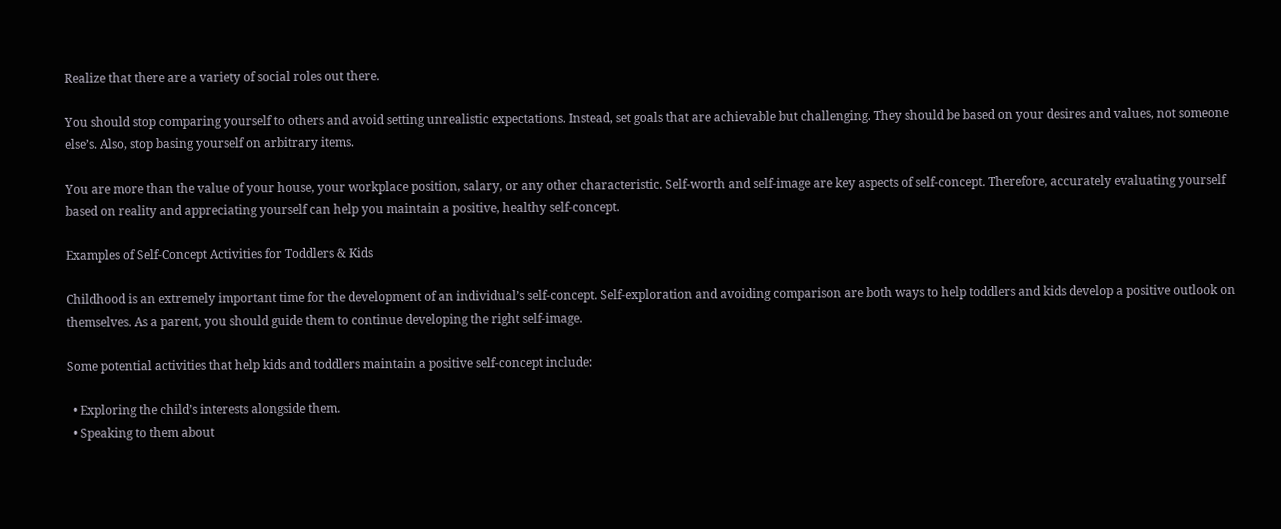Realize that there are a variety of social roles out there.

You should stop comparing yourself to others and avoid setting unrealistic expectations. Instead, set goals that are achievable but challenging. They should be based on your desires and values, not someone else’s. Also, stop basing yourself on arbitrary items.

You are more than the value of your house, your workplace position, salary, or any other characteristic. Self-worth and self-image are key aspects of self-concept. Therefore, accurately evaluating yourself based on reality and appreciating yourself can help you maintain a positive, healthy self-concept.

Examples of Self-Concept Activities for Toddlers & Kids

Childhood is an extremely important time for the development of an individual’s self-concept. Self-exploration and avoiding comparison are both ways to help toddlers and kids develop a positive outlook on themselves. As a parent, you should guide them to continue developing the right self-image.

Some potential activities that help kids and toddlers maintain a positive self-concept include:

  • Exploring the child’s interests alongside them.
  • Speaking to them about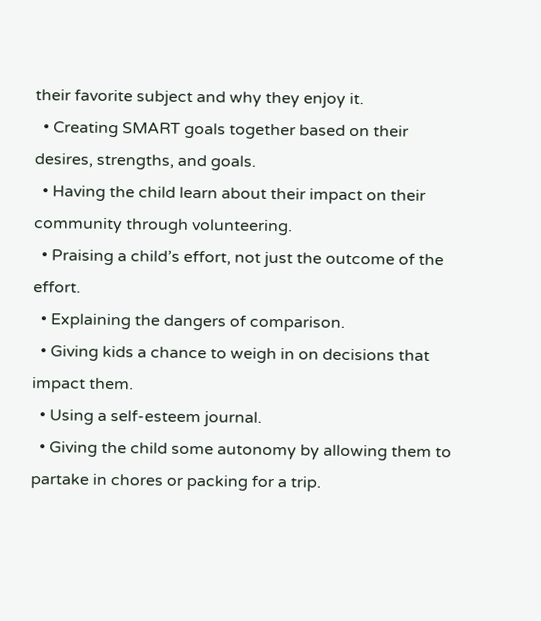their favorite subject and why they enjoy it.
  • Creating SMART goals together based on their desires, strengths, and goals.
  • Having the child learn about their impact on their community through volunteering.
  • Praising a child’s effort, not just the outcome of the effort.
  • Explaining the dangers of comparison.
  • Giving kids a chance to weigh in on decisions that impact them.
  • Using a self-esteem journal.
  • Giving the child some autonomy by allowing them to partake in chores or packing for a trip.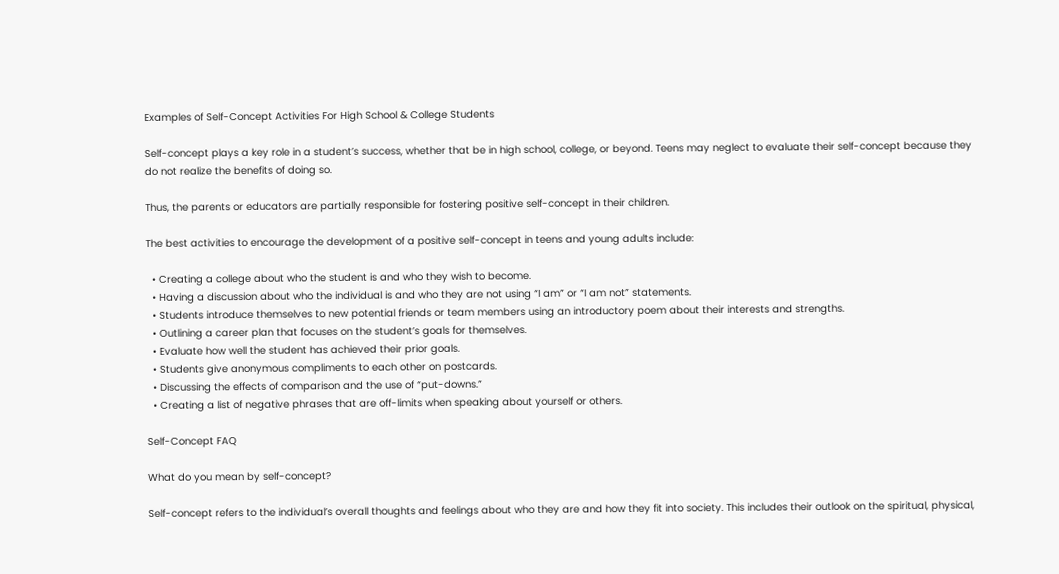Examples of Self-Concept Activities For High School & College Students

Self-concept plays a key role in a student’s success, whether that be in high school, college, or beyond. Teens may neglect to evaluate their self-concept because they do not realize the benefits of doing so.

Thus, the parents or educators are partially responsible for fostering positive self-concept in their children.

The best activities to encourage the development of a positive self-concept in teens and young adults include:

  • Creating a college about who the student is and who they wish to become.
  • Having a discussion about who the individual is and who they are not using “I am” or “I am not” statements.
  • Students introduce themselves to new potential friends or team members using an introductory poem about their interests and strengths.
  • Outlining a career plan that focuses on the student’s goals for themselves.
  • Evaluate how well the student has achieved their prior goals.
  • Students give anonymous compliments to each other on postcards.
  • Discussing the effects of comparison and the use of “put-downs.”
  • Creating a list of negative phrases that are off-limits when speaking about yourself or others.

Self-Concept FAQ

What do you mean by self-concept?

Self-concept refers to the individual’s overall thoughts and feelings about who they are and how they fit into society. This includes their outlook on the spiritual, physical,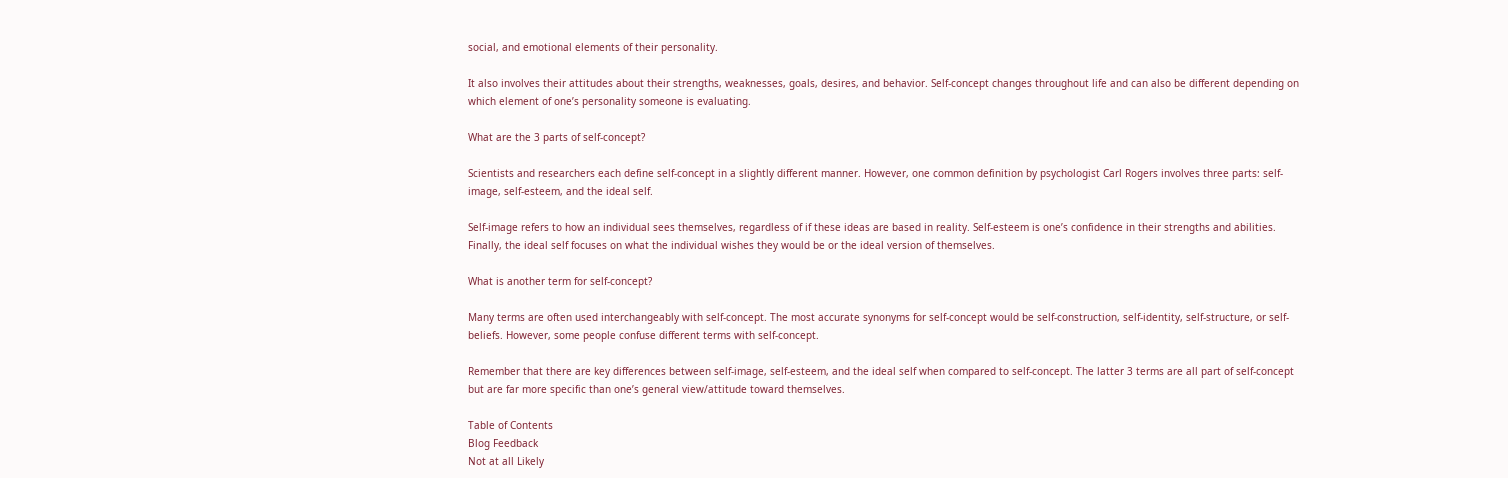social, and emotional elements of their personality.

It also involves their attitudes about their strengths, weaknesses, goals, desires, and behavior. Self-concept changes throughout life and can also be different depending on which element of one’s personality someone is evaluating.

What are the 3 parts of self-concept?

Scientists and researchers each define self-concept in a slightly different manner. However, one common definition by psychologist Carl Rogers involves three parts: self-image, self-esteem, and the ideal self.

Self-image refers to how an individual sees themselves, regardless of if these ideas are based in reality. Self-esteem is one’s confidence in their strengths and abilities. Finally, the ideal self focuses on what the individual wishes they would be or the ideal version of themselves.

What is another term for self-concept?

Many terms are often used interchangeably with self-concept. The most accurate synonyms for self-concept would be self-construction, self-identity, self-structure, or self-beliefs. However, some people confuse different terms with self-concept.

Remember that there are key differences between self-image, self-esteem, and the ideal self when compared to self-concept. The latter 3 terms are all part of self-concept but are far more specific than one’s general view/attitude toward themselves.

Table of Contents
Blog Feedback
Not at all Likely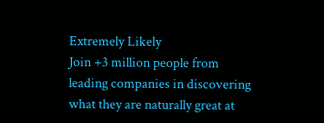Extremely Likely
Join +3 million people from leading companies in discovering what they are naturally great at